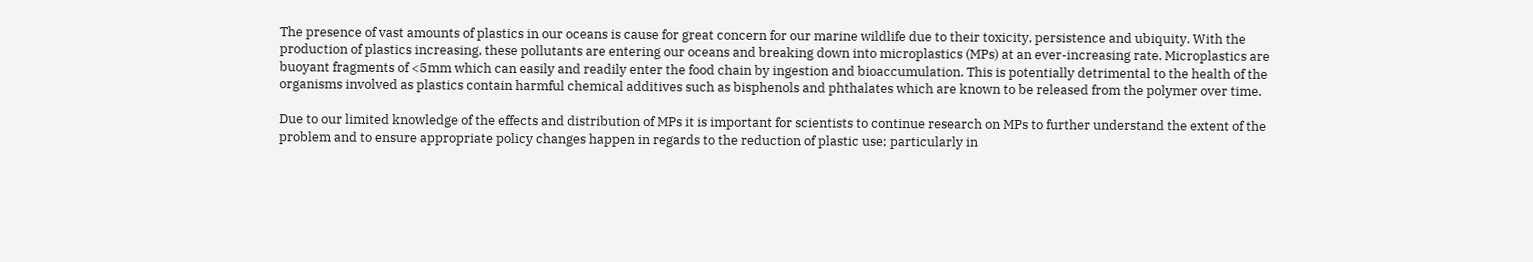The presence of vast amounts of plastics in our oceans is cause for great concern for our marine wildlife due to their toxicity, persistence and ubiquity. With the production of plastics increasing, these pollutants are entering our oceans and breaking down into microplastics (MPs) at an ever-increasing rate. Microplastics are buoyant fragments of <5mm which can easily and readily enter the food chain by ingestion and bioaccumulation. This is potentially detrimental to the health of the organisms involved as plastics contain harmful chemical additives such as bisphenols and phthalates which are known to be released from the polymer over time.

Due to our limited knowledge of the effects and distribution of MPs it is important for scientists to continue research on MPs to further understand the extent of the problem and to ensure appropriate policy changes happen in regards to the reduction of plastic use; particularly in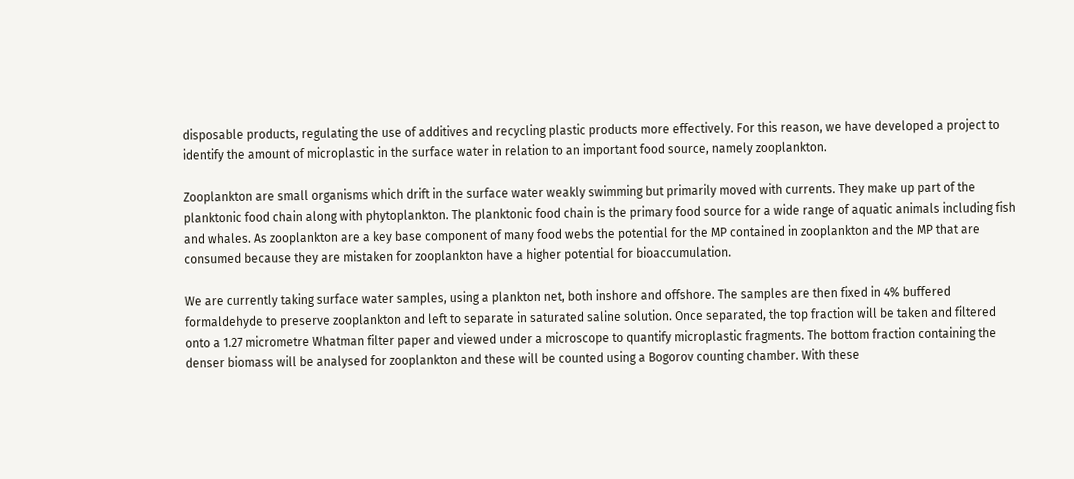disposable products, regulating the use of additives and recycling plastic products more effectively. For this reason, we have developed a project to identify the amount of microplastic in the surface water in relation to an important food source, namely zooplankton.

Zooplankton are small organisms which drift in the surface water weakly swimming but primarily moved with currents. They make up part of the planktonic food chain along with phytoplankton. The planktonic food chain is the primary food source for a wide range of aquatic animals including fish and whales. As zooplankton are a key base component of many food webs the potential for the MP contained in zooplankton and the MP that are consumed because they are mistaken for zooplankton have a higher potential for bioaccumulation.

We are currently taking surface water samples, using a plankton net, both inshore and offshore. The samples are then fixed in 4% buffered formaldehyde to preserve zooplankton and left to separate in saturated saline solution. Once separated, the top fraction will be taken and filtered onto a 1.27 micrometre Whatman filter paper and viewed under a microscope to quantify microplastic fragments. The bottom fraction containing the denser biomass will be analysed for zooplankton and these will be counted using a Bogorov counting chamber. With these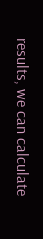results, we can calculate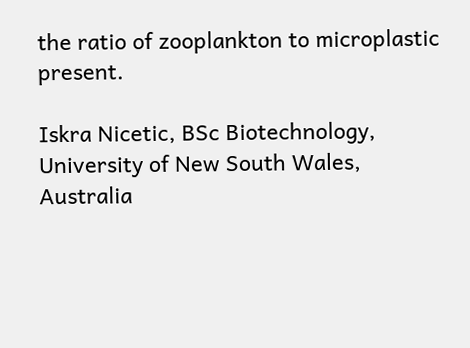the ratio of zooplankton to microplastic present.

Iskra Nicetic, BSc Biotechnology, University of New South Wales, Australia